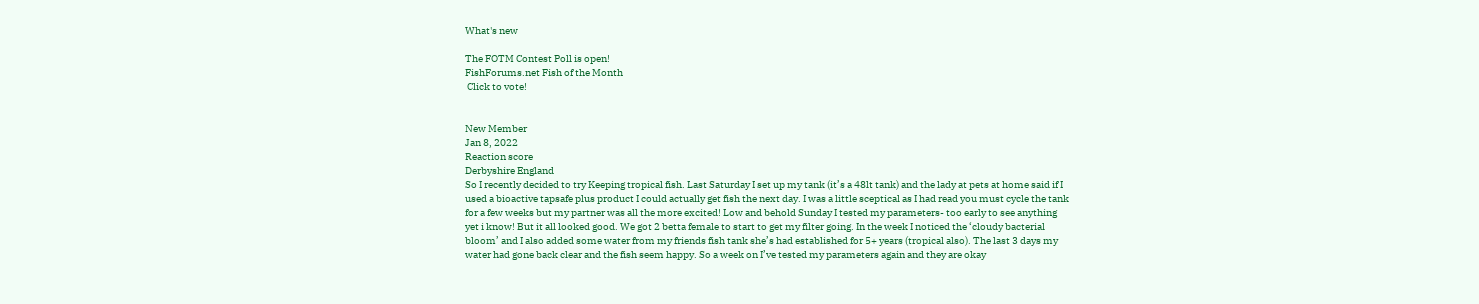What's new

The FOTM Contest Poll is open!
FishForums.net Fish of the Month
 Click to vote!


New Member
Jan 8, 2022
Reaction score
Derbyshire England
So I recently decided to try Keeping tropical fish. Last Saturday I set up my tank (it’s a 48lt tank) and the lady at pets at home said if I used a bioactive tapsafe plus product I could actually get fish the next day. I was a little sceptical as I had read you must cycle the tank for a few weeks but my partner was all the more excited! Low and behold Sunday I tested my parameters- too early to see anything yet i know! But it all looked good. We got 2 betta female to start to get my filter going. In the week I noticed the ‘cloudy bacterial bloom’ and I also added some water from my friends fish tank she’s had established for 5+ years (tropical also). The last 3 days my water had gone back clear and the fish seem happy. So a week on I’ve tested my parameters again and they are okay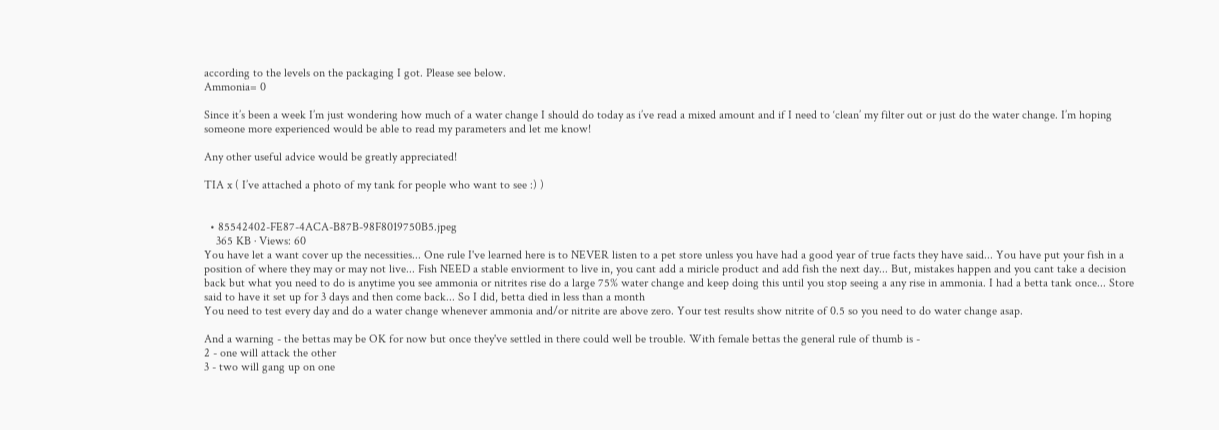according to the levels on the packaging I got. Please see below.
Ammonia= 0

Since it’s been a week I’m just wondering how much of a water change I should do today as i’ve read a mixed amount and if I need to ‘clean’ my filter out or just do the water change. I’m hoping someone more experienced would be able to read my parameters and let me know!

Any other useful advice would be greatly appreciated!

TIA x ( I’ve attached a photo of my tank for people who want to see :) )


  • 85542402-FE87-4ACA-B87B-98F8019750B5.jpeg
    365 KB · Views: 60
You have let a want cover up the necessities... One rule I've learned here is to NEVER listen to a pet store unless you have had a good year of true facts they have said... You have put your fish in a position of where they may or may not live... Fish NEED a stable enviorment to live in, you cant add a miricle product and add fish the next day... But, mistakes happen and you cant take a decision back but what you need to do is anytime you see ammonia or nitrites rise do a large 75% water change and keep doing this until you stop seeing a any rise in ammonia. I had a betta tank once... Store said to have it set up for 3 days and then come back... So I did, betta died in less than a month
You need to test every day and do a water change whenever ammonia and/or nitrite are above zero. Your test results show nitrite of 0.5 so you need to do water change asap.

And a warning - the bettas may be OK for now but once they've settled in there could well be trouble. With female bettas the general rule of thumb is -
2 - one will attack the other
3 - two will gang up on one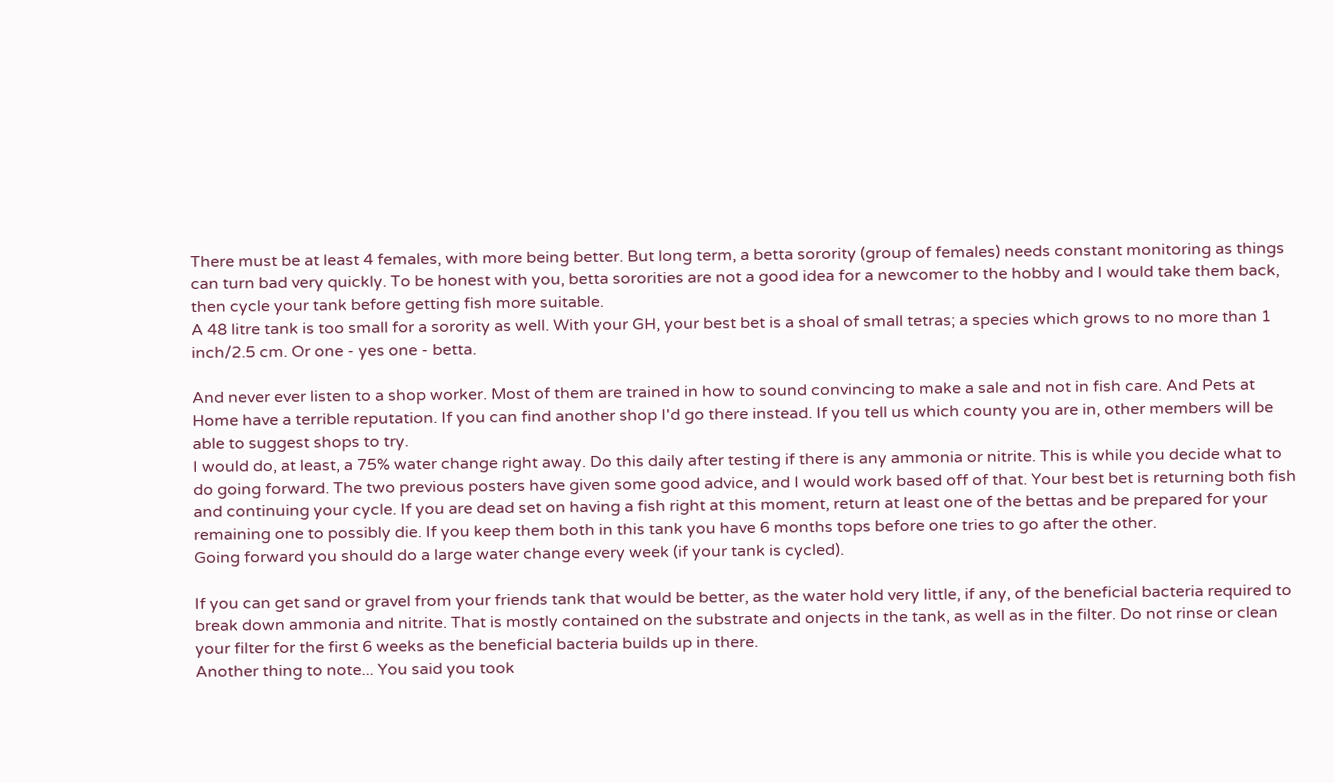There must be at least 4 females, with more being better. But long term, a betta sorority (group of females) needs constant monitoring as things can turn bad very quickly. To be honest with you, betta sororities are not a good idea for a newcomer to the hobby and I would take them back, then cycle your tank before getting fish more suitable.
A 48 litre tank is too small for a sorority as well. With your GH, your best bet is a shoal of small tetras; a species which grows to no more than 1 inch/2.5 cm. Or one - yes one - betta.

And never ever listen to a shop worker. Most of them are trained in how to sound convincing to make a sale and not in fish care. And Pets at Home have a terrible reputation. If you can find another shop I'd go there instead. If you tell us which county you are in, other members will be able to suggest shops to try.
I would do, at least, a 75% water change right away. Do this daily after testing if there is any ammonia or nitrite. This is while you decide what to do going forward. The two previous posters have given some good advice, and I would work based off of that. Your best bet is returning both fish and continuing your cycle. If you are dead set on having a fish right at this moment, return at least one of the bettas and be prepared for your remaining one to possibly die. If you keep them both in this tank you have 6 months tops before one tries to go after the other.
Going forward you should do a large water change every week (if your tank is cycled).

If you can get sand or gravel from your friends tank that would be better, as the water hold very little, if any, of the beneficial bacteria required to break down ammonia and nitrite. That is mostly contained on the substrate and onjects in the tank, as well as in the filter. Do not rinse or clean your filter for the first 6 weeks as the beneficial bacteria builds up in there.
Another thing to note... You said you took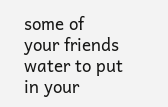some of your friends water to put in your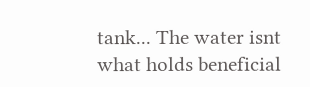tank... The water isnt what holds beneficial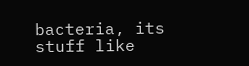bacteria, its stuff like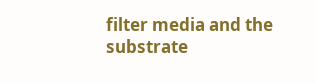filter media and the substrate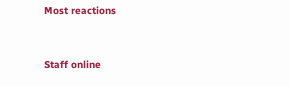Most reactions


Staff online